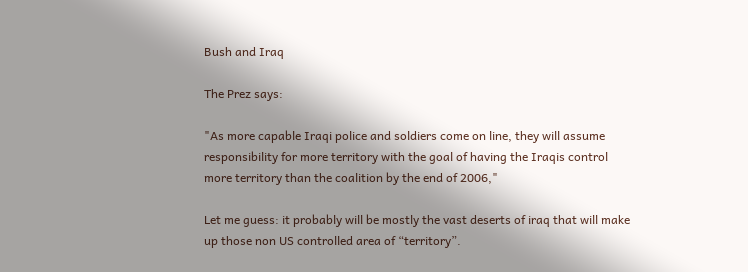Bush and Iraq

The Prez says:

"As more capable Iraqi police and soldiers come on line, they will assume responsibility for more territory with the goal of having the Iraqis control more territory than the coalition by the end of 2006,"

Let me guess: it probably will be mostly the vast deserts of iraq that will make up those non US controlled area of “territory”.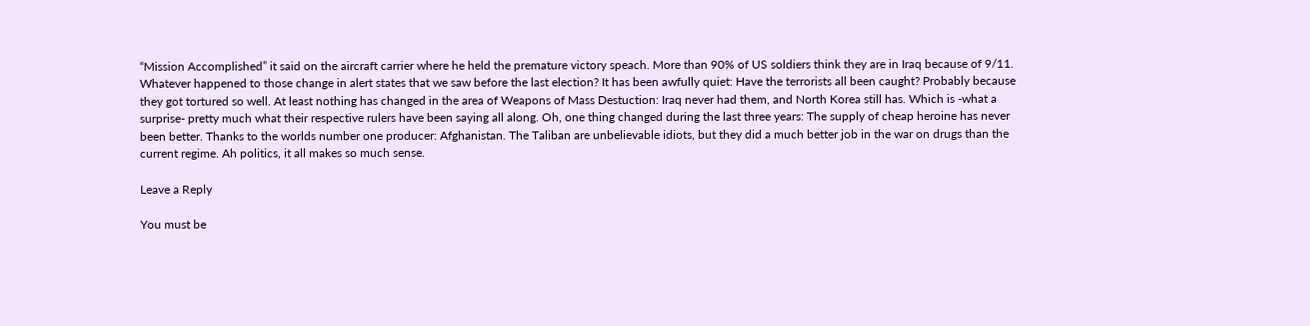“Mission Accomplished” it said on the aircraft carrier where he held the premature victory speach. More than 90% of US soldiers think they are in Iraq because of 9/11. Whatever happened to those change in alert states that we saw before the last election? It has been awfully quiet: Have the terrorists all been caught? Probably because they got tortured so well. At least nothing has changed in the area of Weapons of Mass Destuction: Iraq never had them, and North Korea still has. Which is -what a surprise- pretty much what their respective rulers have been saying all along. Oh, one thing changed during the last three years: The supply of cheap heroine has never been better. Thanks to the worlds number one producer: Afghanistan. The Taliban are unbelievable idiots, but they did a much better job in the war on drugs than the current regime. Ah politics, it all makes so much sense.

Leave a Reply

You must be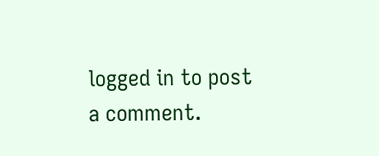logged in to post a comment.